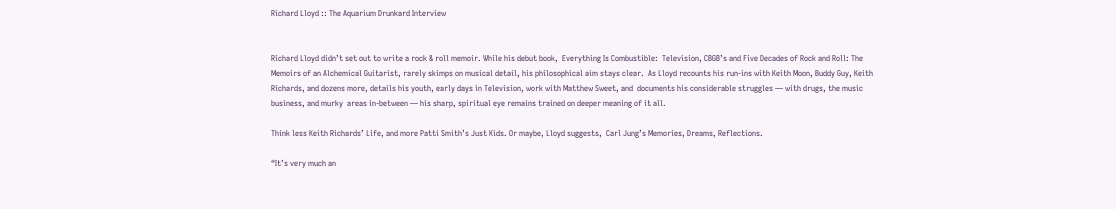Richard Lloyd :: The Aquarium Drunkard Interview


Richard Lloyd didn’t set out to write a rock & roll memoir. While his debut book,  Everything Is Combustible:  Television, CBGB’s and Five Decades of Rock and Roll: The Memoirs of an Alchemical Guitarist, rarely skimps on musical detail, his philosophical aim stays clear.  As Lloyd recounts his run-ins with Keith Moon, Buddy Guy, Keith Richards, and dozens more, details his youth, early days in Television, work with Matthew Sweet, and  documents his considerable struggles — with drugs, the music business, and murky  areas in-between — his sharp, spiritual eye remains trained on deeper meaning of it all.

Think less Keith Richards’ Life, and more Patti Smith’s Just Kids. Or maybe, Lloyd suggests,  Carl Jung’s Memories, Dreams, Reflections.

“It’s very much an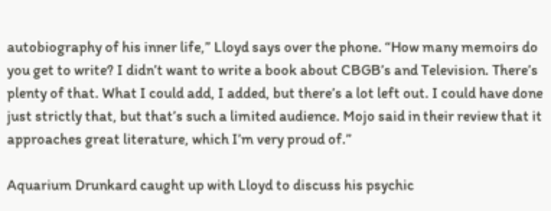autobiography of his inner life,” Lloyd says over the phone. “How many memoirs do you get to write? I didn’t want to write a book about CBGB’s and Television. There’s plenty of that. What I could add, I added, but there’s a lot left out. I could have done just strictly that, but that’s such a limited audience. Mojo said in their review that it approaches great literature, which I’m very proud of.”

Aquarium Drunkard caught up with Lloyd to discuss his psychic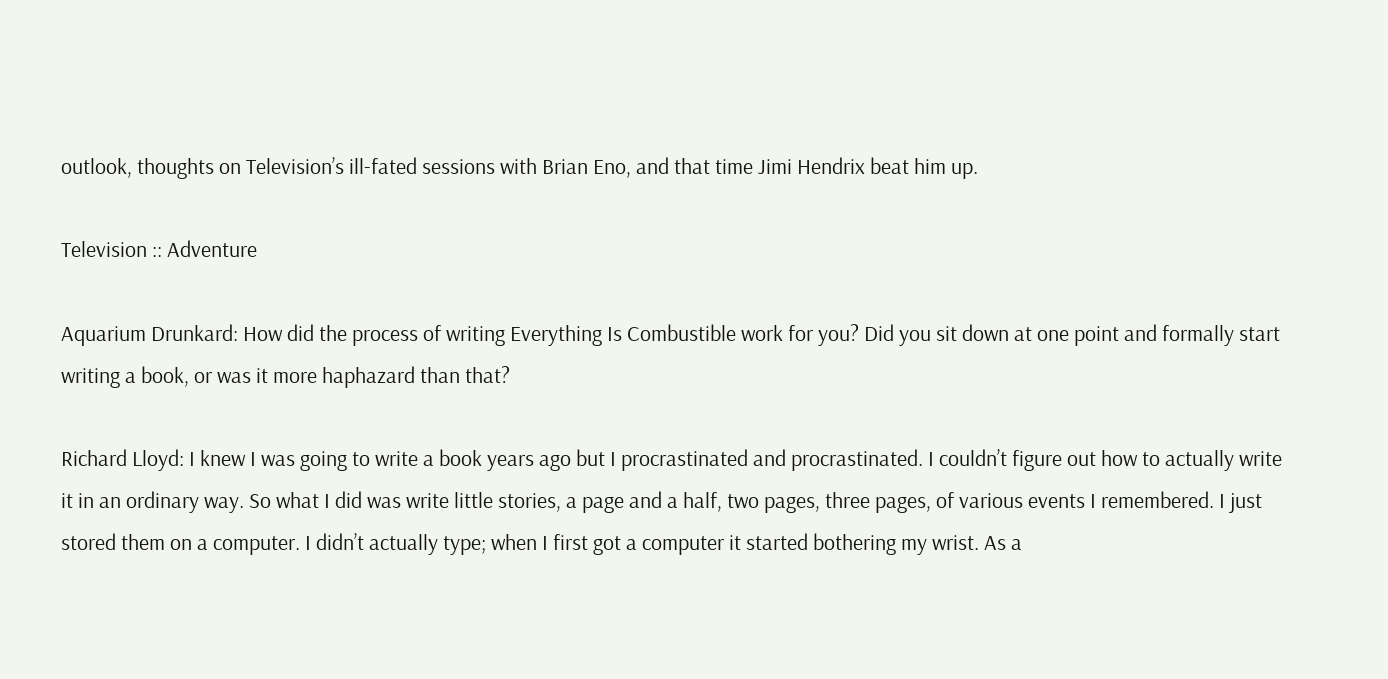outlook, thoughts on Television’s ill-fated sessions with Brian Eno, and that time Jimi Hendrix beat him up.

Television :: Adventure

Aquarium Drunkard: How did the process of writing Everything Is Combustible work for you? Did you sit down at one point and formally start writing a book, or was it more haphazard than that?

Richard Lloyd: I knew I was going to write a book years ago but I procrastinated and procrastinated. I couldn’t figure out how to actually write it in an ordinary way. So what I did was write little stories, a page and a half, two pages, three pages, of various events I remembered. I just stored them on a computer. I didn’t actually type; when I first got a computer it started bothering my wrist. As a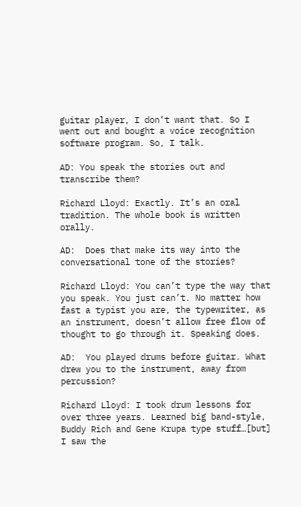guitar player, I don’t want that. So I went out and bought a voice recognition software program. So, I talk.

AD: You speak the stories out and transcribe them?

Richard Lloyd: Exactly. It’s an oral tradition. The whole book is written orally.

AD:  Does that make its way into the conversational tone of the stories?

Richard Lloyd: You can’t type the way that you speak. You just can’t. No matter how fast a typist you are, the typewriter, as an instrument, doesn’t allow free flow of thought to go through it. Speaking does.

AD:  You played drums before guitar. What drew you to the instrument, away from percussion?

Richard Lloyd: I took drum lessons for over three years. Learned big band-style, Buddy Rich and Gene Krupa type stuff…[but] I saw the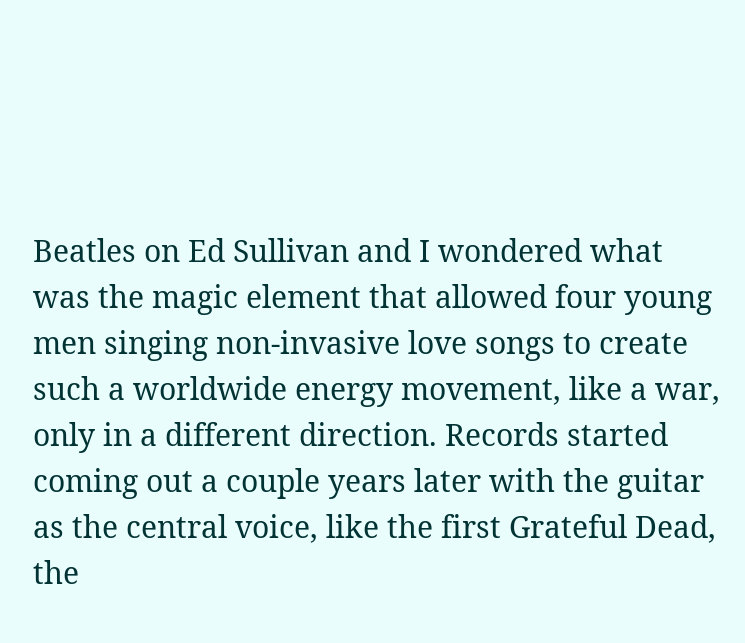Beatles on Ed Sullivan and I wondered what was the magic element that allowed four young men singing non-invasive love songs to create such a worldwide energy movement, like a war, only in a different direction. Records started coming out a couple years later with the guitar as the central voice, like the first Grateful Dead, the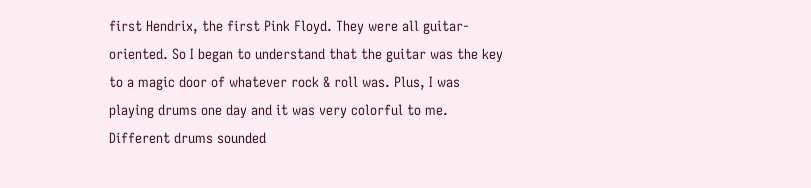first Hendrix, the first Pink Floyd. They were all guitar-oriented. So I began to understand that the guitar was the key to a magic door of whatever rock & roll was. Plus, I was playing drums one day and it was very colorful to me. Different drums sounded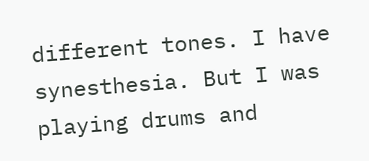different tones. I have synesthesia. But I was playing drums and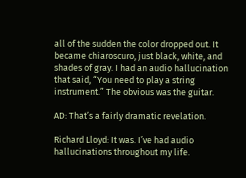all of the sudden the color dropped out. It became chiaroscuro, just black, white, and shades of gray. I had an audio hallucination that said, “You need to play a string instrument.” The obvious was the guitar.

AD: That’s a fairly dramatic revelation.

Richard Lloyd: It was. I’ve had audio hallucinations throughout my life.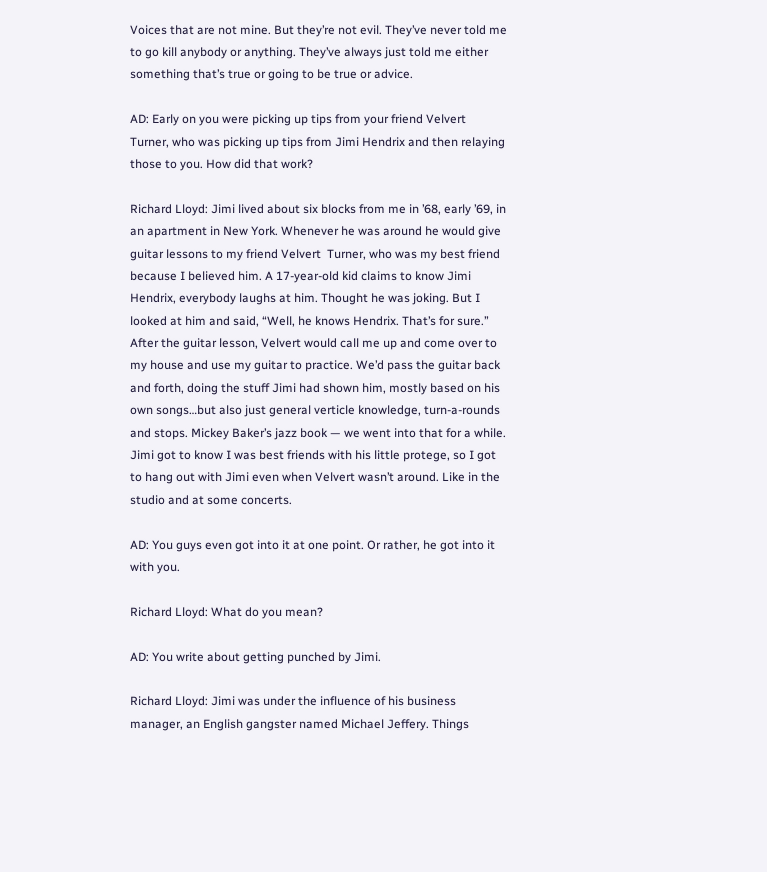Voices that are not mine. But they’re not evil. They’ve never told me to go kill anybody or anything. They’ve always just told me either something that’s true or going to be true or advice.

AD: Early on you were picking up tips from your friend Velvert Turner, who was picking up tips from Jimi Hendrix and then relaying those to you. How did that work?

Richard Lloyd: Jimi lived about six blocks from me in ’68, early ’69, in an apartment in New York. Whenever he was around he would give guitar lessons to my friend Velvert  Turner, who was my best friend because I believed him. A 17-year-old kid claims to know Jimi Hendrix, everybody laughs at him. Thought he was joking. But I looked at him and said, “Well, he knows Hendrix. That’s for sure.” After the guitar lesson, Velvert would call me up and come over to my house and use my guitar to practice. We’d pass the guitar back and forth, doing the stuff Jimi had shown him, mostly based on his own songs…but also just general verticle knowledge, turn-a-rounds and stops. Mickey Baker’s jazz book — we went into that for a while. Jimi got to know I was best friends with his little protege, so I got to hang out with Jimi even when Velvert wasn’t around. Like in the studio and at some concerts.

AD: You guys even got into it at one point. Or rather, he got into it with you.

Richard Lloyd: What do you mean?

AD: You write about getting punched by Jimi.

Richard Lloyd: Jimi was under the influence of his business manager, an English gangster named Michael Jeffery. Things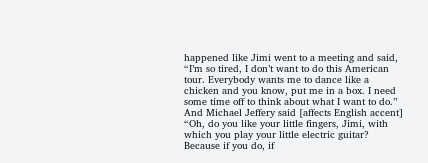happened like Jimi went to a meeting and said, “I’m so tired, I don’t want to do this American tour. Everybody wants me to dance like a chicken and you know, put me in a box. I need some time off to think about what I want to do.” And Michael Jeffery said [affects English accent] “Oh, do you like your little fingers, Jimi, with which you play your little electric guitar? Because if you do, if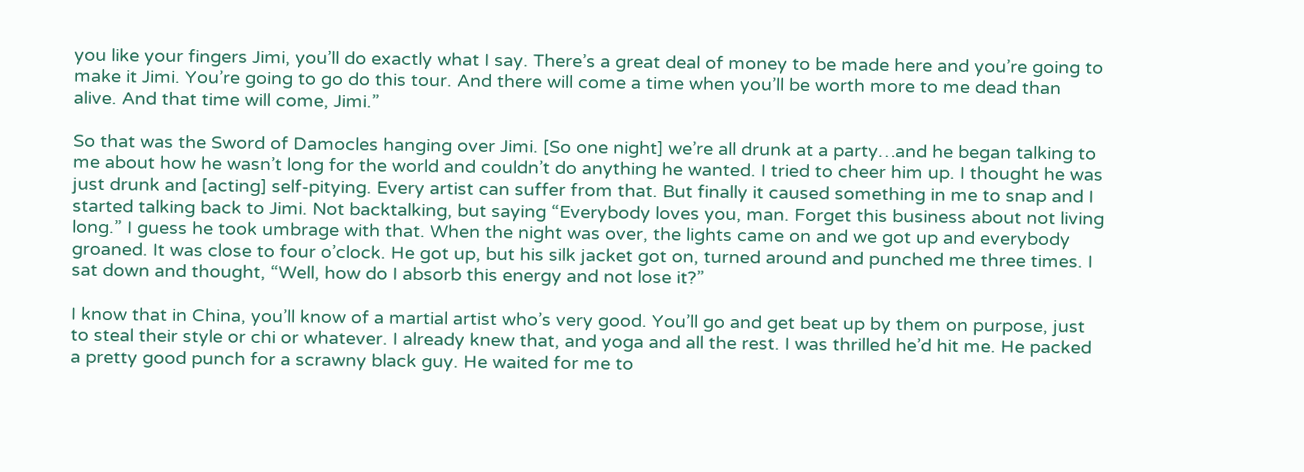you like your fingers Jimi, you’ll do exactly what I say. There’s a great deal of money to be made here and you’re going to make it Jimi. You’re going to go do this tour. And there will come a time when you’ll be worth more to me dead than alive. And that time will come, Jimi.”

So that was the Sword of Damocles hanging over Jimi. [So one night] we’re all drunk at a party…and he began talking to me about how he wasn’t long for the world and couldn’t do anything he wanted. I tried to cheer him up. I thought he was just drunk and [acting] self-pitying. Every artist can suffer from that. But finally it caused something in me to snap and I started talking back to Jimi. Not backtalking, but saying “Everybody loves you, man. Forget this business about not living long.” I guess he took umbrage with that. When the night was over, the lights came on and we got up and everybody groaned. It was close to four o’clock. He got up, but his silk jacket got on, turned around and punched me three times. I sat down and thought, “Well, how do I absorb this energy and not lose it?”

I know that in China, you’ll know of a martial artist who’s very good. You’ll go and get beat up by them on purpose, just to steal their style or chi or whatever. I already knew that, and yoga and all the rest. I was thrilled he’d hit me. He packed a pretty good punch for a scrawny black guy. He waited for me to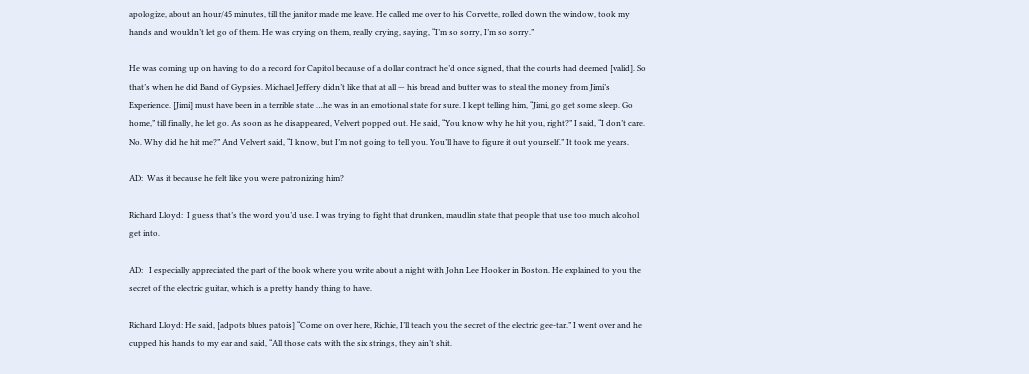apologize, about an hour/45 minutes, till the janitor made me leave. He called me over to his Corvette, rolled down the window, took my hands and wouldn’t let go of them. He was crying on them, really crying, saying, “I’m so sorry, I’m so sorry.”

He was coming up on having to do a record for Capitol because of a dollar contract he’d once signed, that the courts had deemed [valid]. So that’s when he did Band of Gypsies. Michael Jeffery didn’t like that at all — his bread and butter was to steal the money from Jimi’s Experience. [Jimi] must have been in a terrible state …he was in an emotional state for sure. I kept telling him, “Jimi, go get some sleep. Go home,” till finally, he let go. As soon as he disappeared, Velvert popped out. He said, “You know why he hit you, right?” I said, “I don’t care. No. Why did he hit me?” And Velvert said, “I know, but I’m not going to tell you. You’ll have to figure it out yourself.” It took me years.

AD:  Was it because he felt like you were patronizing him?

Richard Lloyd:  I guess that’s the word you’d use. I was trying to fight that drunken, maudlin state that people that use too much alcohol get into.

AD:   I especially appreciated the part of the book where you write about a night with John Lee Hooker in Boston. He explained to you the secret of the electric guitar, which is a pretty handy thing to have.

Richard Lloyd: He said, [adpots blues patois] “Come on over here, Richie, I’ll teach you the secret of the electric gee-tar.” I went over and he cupped his hands to my ear and said, “All those cats with the six strings, they ain’t shit.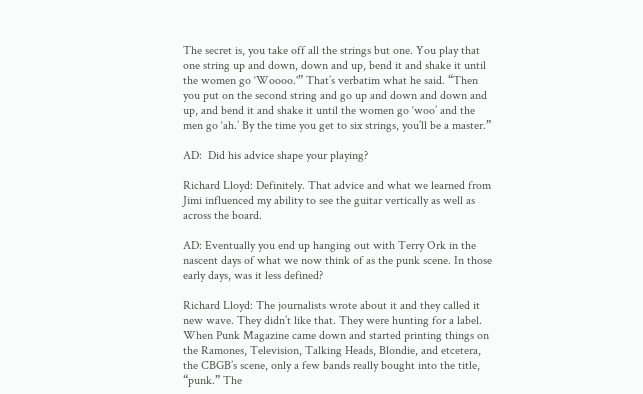The secret is, you take off all the strings but one. You play that one string up and down, down and up, bend it and shake it until the women go ‘Woooo.'” That’s verbatim what he said. “Then you put on the second string and go up and down and down and up, and bend it and shake it until the women go ‘woo’ and the men go ‘ah.’ By the time you get to six strings, you’ll be a master.”

AD:  Did his advice shape your playing?

Richard Lloyd: Definitely. That advice and what we learned from Jimi influenced my ability to see the guitar vertically as well as across the board.

AD: Eventually you end up hanging out with Terry Ork in the nascent days of what we now think of as the punk scene. In those early days, was it less defined?

Richard Lloyd: The journalists wrote about it and they called it new wave. They didn’t like that. They were hunting for a label. When Punk Magazine came down and started printing things on the Ramones, Television, Talking Heads, Blondie, and etcetera, the CBGB’s scene, only a few bands really bought into the title, “punk.” The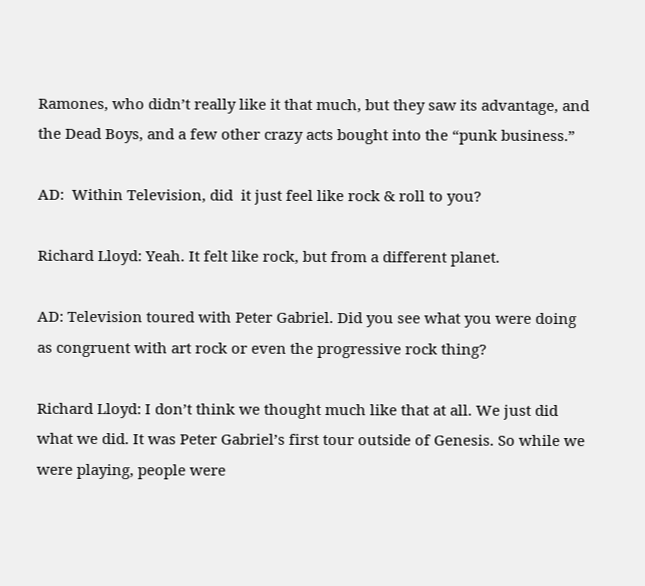Ramones, who didn’t really like it that much, but they saw its advantage, and the Dead Boys, and a few other crazy acts bought into the “punk business.”

AD:  Within Television, did  it just feel like rock & roll to you?

Richard Lloyd: Yeah. It felt like rock, but from a different planet.

AD: Television toured with Peter Gabriel. Did you see what you were doing as congruent with art rock or even the progressive rock thing?

Richard Lloyd: I don’t think we thought much like that at all. We just did what we did. It was Peter Gabriel’s first tour outside of Genesis. So while we were playing, people were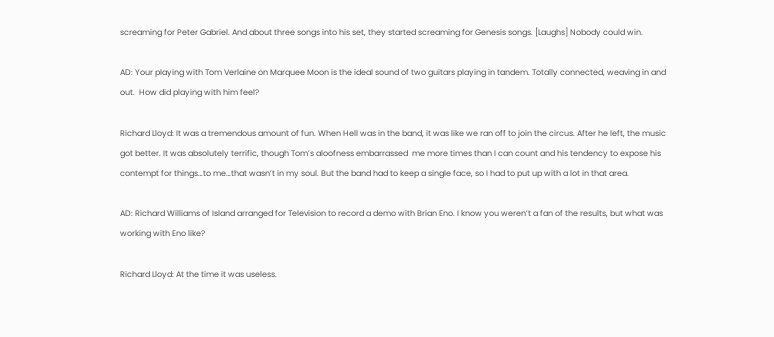screaming for Peter Gabriel. And about three songs into his set, they started screaming for Genesis songs. [Laughs] Nobody could win.

AD: Your playing with Tom Verlaine on Marquee Moon is the ideal sound of two guitars playing in tandem. Totally connected, weaving in and out.  How did playing with him feel?

Richard Lloyd: It was a tremendous amount of fun. When Hell was in the band, it was like we ran off to join the circus. After he left, the music got better. It was absolutely terrific, though Tom’s aloofness embarrassed  me more times than I can count and his tendency to expose his contempt for things…to me…that wasn’t in my soul. But the band had to keep a single face, so I had to put up with a lot in that area.

AD: Richard Williams of Island arranged for Television to record a demo with Brian Eno. I know you weren’t a fan of the results, but what was working with Eno like?

Richard Lloyd: At the time it was useless.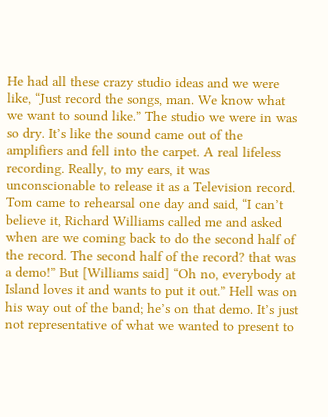He had all these crazy studio ideas and we were like, “Just record the songs, man. We know what we want to sound like.” The studio we were in was so dry. It’s like the sound came out of the amplifiers and fell into the carpet. A real lifeless recording. Really, to my ears, it was unconscionable to release it as a Television record. Tom came to rehearsal one day and said, “I can’t believe it, Richard Williams called me and asked when are we coming back to do the second half of the record. The second half of the record? that was a demo!” But [Williams said] “Oh no, everybody at Island loves it and wants to put it out.” Hell was on his way out of the band; he’s on that demo. It’s just not representative of what we wanted to present to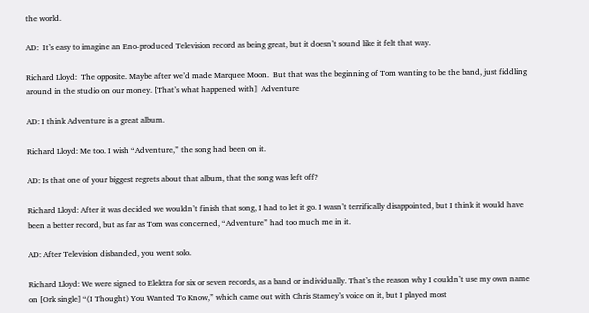the world.

AD:  It’s easy to imagine an Eno-produced Television record as being great, but it doesn’t sound like it felt that way.

Richard Lloyd:  The opposite. Maybe after we’d made Marquee Moon.  But that was the beginning of Tom wanting to be the band, just fiddling around in the studio on our money. [That’s what happened with]  Adventure

AD: I think Adventure is a great album.

Richard Lloyd: Me too. I wish “Adventure,” the song had been on it.

AD: Is that one of your biggest regrets about that album, that the song was left off?

Richard Lloyd: After it was decided we wouldn’t finish that song, I had to let it go. I wasn’t terrifically disappointed, but I think it would have been a better record, but as far as Tom was concerned, “Adventure” had too much me in it.

AD: After Television disbanded, you went solo.

Richard Lloyd: We were signed to Elektra for six or seven records, as a band or individually. That’s the reason why I couldn’t use my own name on [Ork single] “(I Thought) You Wanted To Know,” which came out with Chris Stamey’s voice on it, but I played most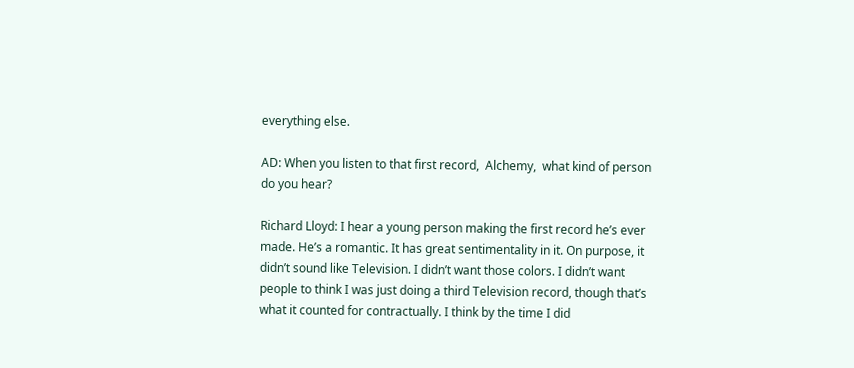everything else.

AD: When you listen to that first record,  Alchemy,  what kind of person do you hear?

Richard Lloyd: I hear a young person making the first record he’s ever made. He’s a romantic. It has great sentimentality in it. On purpose, it didn’t sound like Television. I didn’t want those colors. I didn’t want people to think I was just doing a third Television record, though that’s what it counted for contractually. I think by the time I did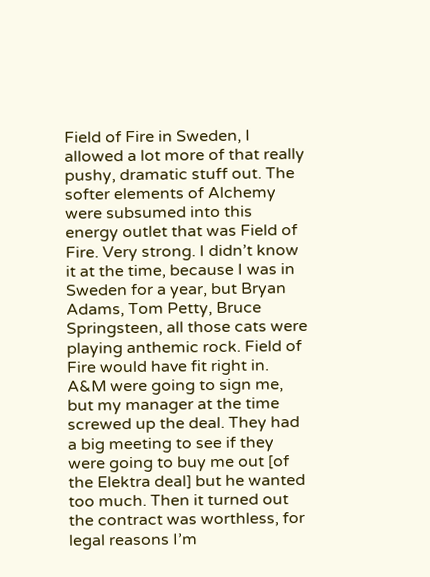Field of Fire in Sweden, I allowed a lot more of that really pushy, dramatic stuff out. The softer elements of Alchemy were subsumed into this energy outlet that was Field of Fire. Very strong. I didn’t know it at the time, because I was in Sweden for a year, but Bryan Adams, Tom Petty, Bruce Springsteen, all those cats were playing anthemic rock. Field of Fire would have fit right in. A&M were going to sign me, but my manager at the time screwed up the deal. They had a big meeting to see if they were going to buy me out [of the Elektra deal] but he wanted too much. Then it turned out the contract was worthless, for legal reasons I’m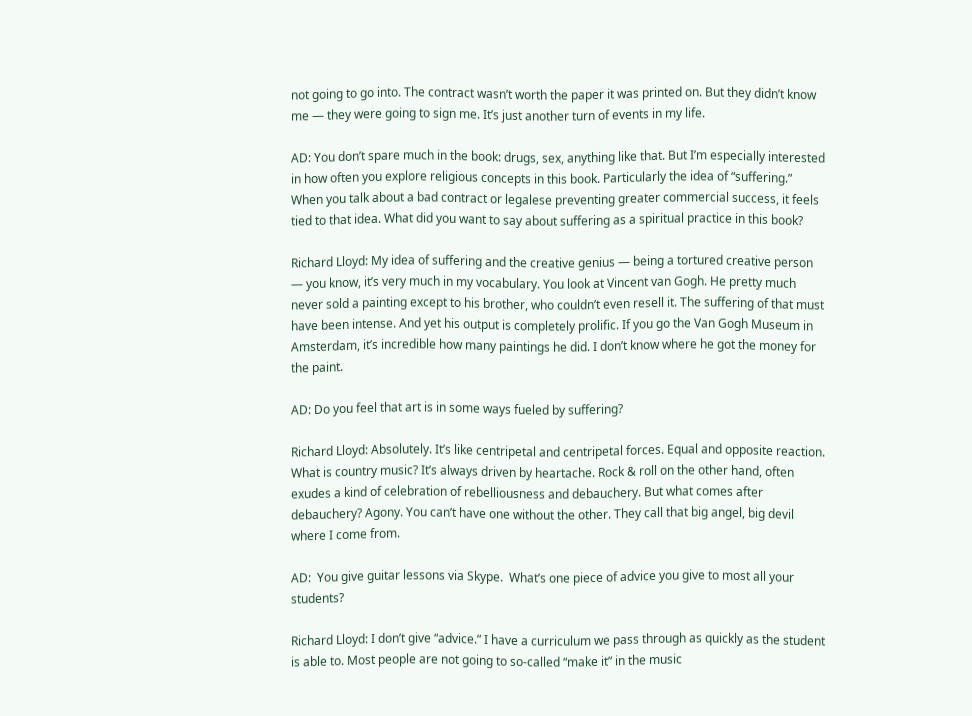not going to go into. The contract wasn’t worth the paper it was printed on. But they didn’t know me — they were going to sign me. It’s just another turn of events in my life.

AD: You don’t spare much in the book: drugs, sex, anything like that. But I’m especially interested in how often you explore religious concepts in this book. Particularly the idea of “suffering.” When you talk about a bad contract or legalese preventing greater commercial success, it feels tied to that idea. What did you want to say about suffering as a spiritual practice in this book?

Richard Lloyd: My idea of suffering and the creative genius — being a tortured creative person — you know, it’s very much in my vocabulary. You look at Vincent van Gogh. He pretty much never sold a painting except to his brother, who couldn’t even resell it. The suffering of that must have been intense. And yet his output is completely prolific. If you go the Van Gogh Museum in Amsterdam, it’s incredible how many paintings he did. I don’t know where he got the money for the paint.

AD: Do you feel that art is in some ways fueled by suffering?

Richard Lloyd: Absolutely. It’s like centripetal and centripetal forces. Equal and opposite reaction. What is country music? It’s always driven by heartache. Rock & roll on the other hand, often exudes a kind of celebration of rebelliousness and debauchery. But what comes after debauchery? Agony. You can’t have one without the other. They call that big angel, big devil where I come from.

AD:  You give guitar lessons via Skype.  What’s one piece of advice you give to most all your students?

Richard Lloyd: I don’t give “advice.” I have a curriculum we pass through as quickly as the student is able to. Most people are not going to so-called “make it” in the music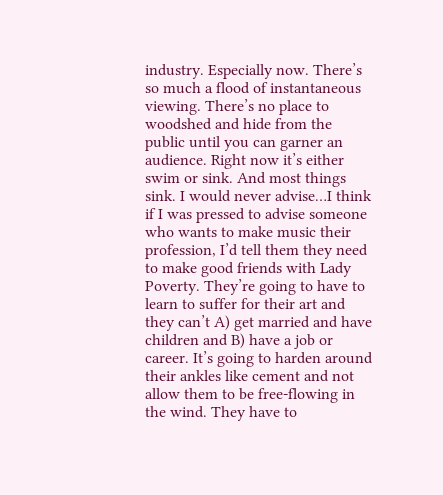industry. Especially now. There’s so much a flood of instantaneous viewing. There’s no place to woodshed and hide from the public until you can garner an audience. Right now it’s either swim or sink. And most things sink. I would never advise…I think if I was pressed to advise someone who wants to make music their profession, I’d tell them they need to make good friends with Lady Poverty. They’re going to have to learn to suffer for their art and they can’t A) get married and have children and B) have a job or career. It’s going to harden around their ankles like cement and not allow them to be free-flowing in the wind. They have to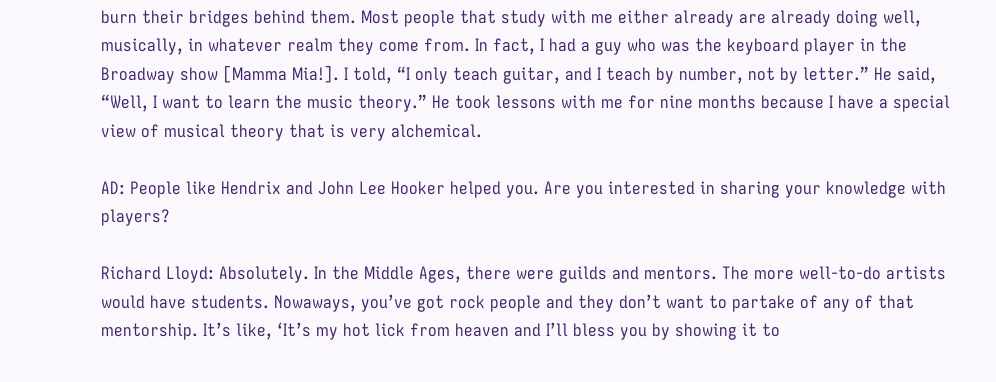burn their bridges behind them. Most people that study with me either already are already doing well, musically, in whatever realm they come from. In fact, I had a guy who was the keyboard player in the Broadway show [Mamma Mia!]. I told, “I only teach guitar, and I teach by number, not by letter.” He said, “Well, I want to learn the music theory.” He took lessons with me for nine months because I have a special view of musical theory that is very alchemical.

AD: People like Hendrix and John Lee Hooker helped you. Are you interested in sharing your knowledge with players?

Richard Lloyd: Absolutely. In the Middle Ages, there were guilds and mentors. The more well-to-do artists would have students. Nowaways, you’ve got rock people and they don’t want to partake of any of that mentorship. It’s like, ‘It’s my hot lick from heaven and I’ll bless you by showing it to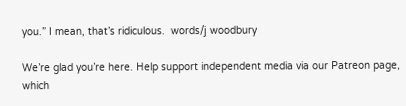you.” I mean, that’s ridiculous.  words/j woodbury

We’re glad you’re here. Help support independent media via our Patreon page, which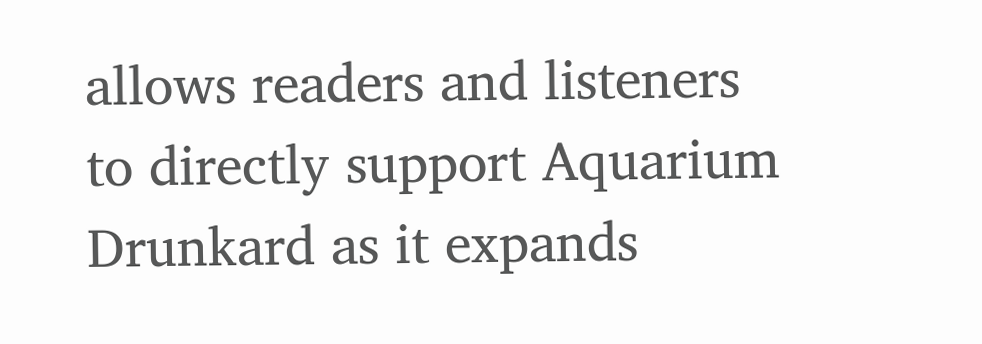allows readers and listeners to directly support Aquarium Drunkard as it expands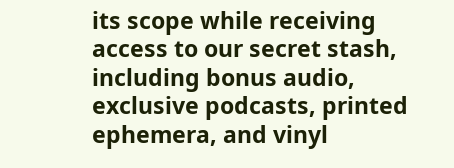its scope while receiving access to our secret stash, including bonus audio, exclusive podcasts, printed ephemera, and vinyl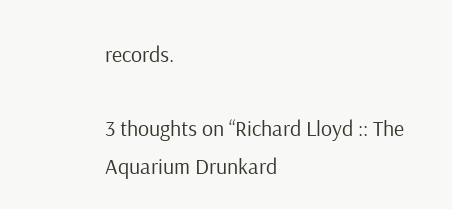records.

3 thoughts on “Richard Lloyd :: The Aquarium Drunkard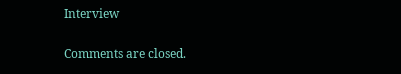Interview

Comments are closed.